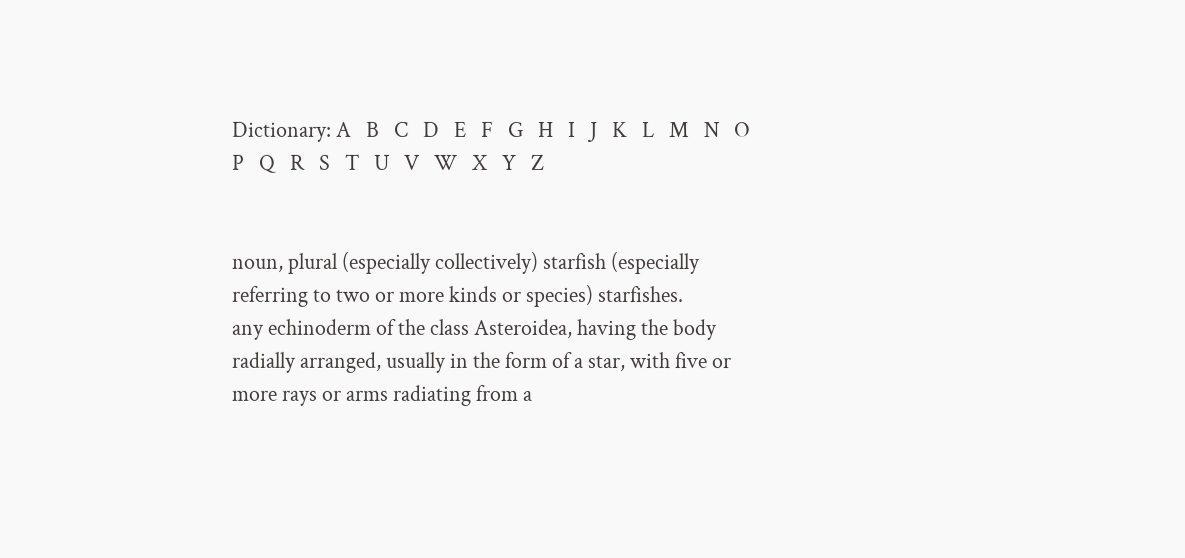Dictionary: A   B   C   D   E   F   G   H   I   J   K   L   M   N   O   P   Q   R   S   T   U   V   W   X   Y   Z


noun, plural (especially collectively) starfish (especially referring to two or more kinds or species) starfishes.
any echinoderm of the class Asteroidea, having the body radially arranged, usually in the form of a star, with five or more rays or arms radiating from a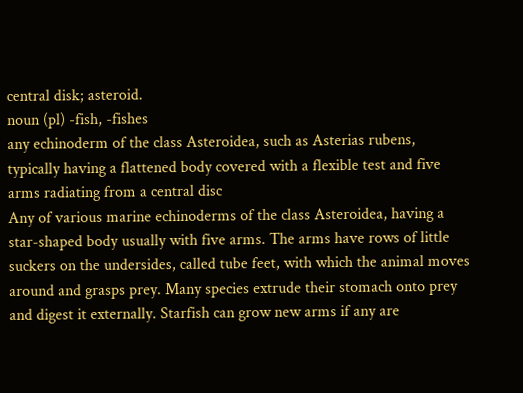central disk; asteroid.
noun (pl) -fish, -fishes
any echinoderm of the class Asteroidea, such as Asterias rubens, typically having a flattened body covered with a flexible test and five arms radiating from a central disc
Any of various marine echinoderms of the class Asteroidea, having a star-shaped body usually with five arms. The arms have rows of little suckers on the undersides, called tube feet, with which the animal moves around and grasps prey. Many species extrude their stomach onto prey and digest it externally. Starfish can grow new arms if any are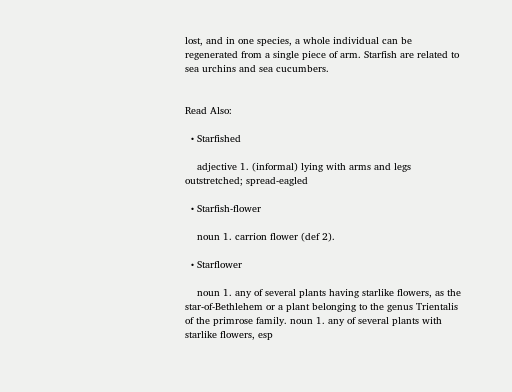lost, and in one species, a whole individual can be regenerated from a single piece of arm. Starfish are related to sea urchins and sea cucumbers.


Read Also:

  • Starfished

    adjective 1. (informal) lying with arms and legs outstretched; spread-eagled

  • Starfish-flower

    noun 1. carrion flower (def 2).

  • Starflower

    noun 1. any of several plants having starlike flowers, as the star-of-Bethlehem or a plant belonging to the genus Trientalis of the primrose family. noun 1. any of several plants with starlike flowers, esp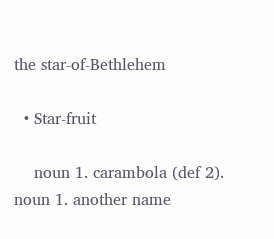the star-of-Bethlehem

  • Star-fruit

    noun 1. carambola (def 2). noun 1. another name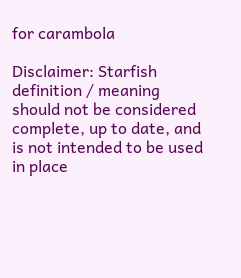for carambola

Disclaimer: Starfish definition / meaning should not be considered complete, up to date, and is not intended to be used in place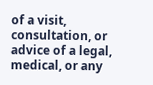of a visit, consultation, or advice of a legal, medical, or any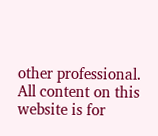other professional. All content on this website is for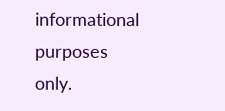informational purposes only.